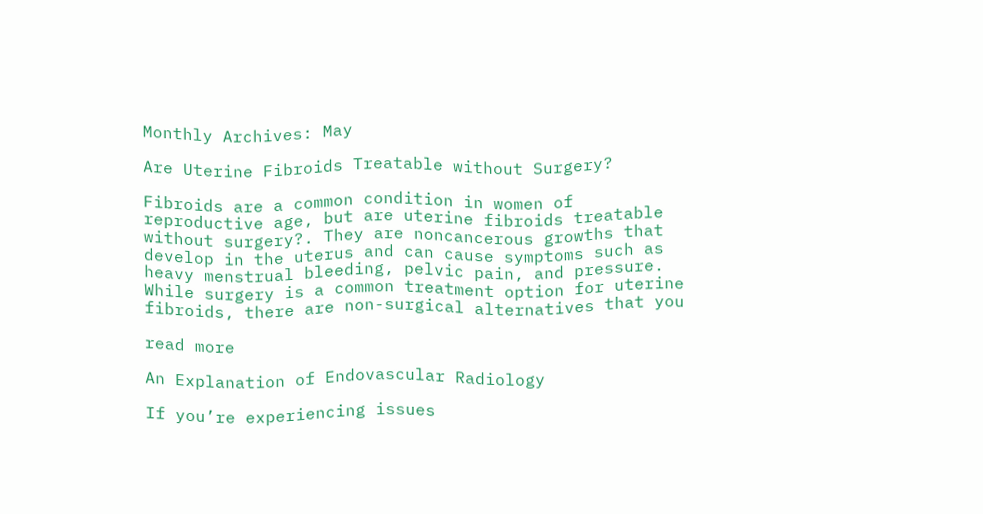Monthly Archives: May

Are Uterine Fibroids Treatable without Surgery?

Fibroids are a common condition in women of reproductive age, but are uterine fibroids treatable without surgery?. They are noncancerous growths that develop in the uterus and can cause symptoms such as heavy menstrual bleeding, pelvic pain, and pressure. While surgery is a common treatment option for uterine fibroids, there are non-surgical alternatives that you

read more

An Explanation of Endovascular Radiology

If you’re experiencing issues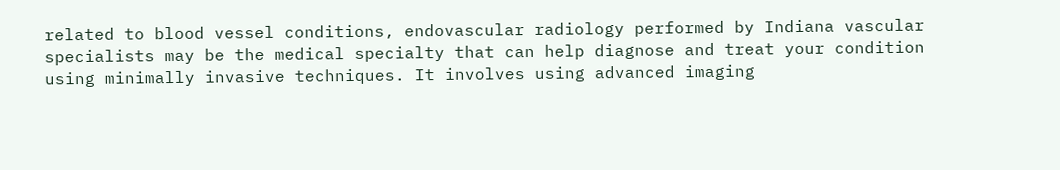related to blood vessel conditions, endovascular radiology performed by Indiana vascular specialists may be the medical specialty that can help diagnose and treat your condition using minimally invasive techniques. It involves using advanced imaging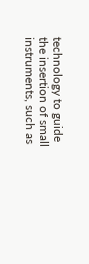technology to guide the insertion of small instruments, such as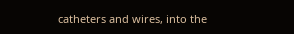catheters and wires, into the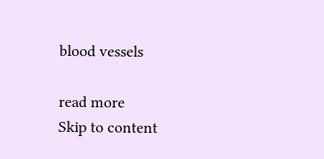blood vessels

read more
Skip to content